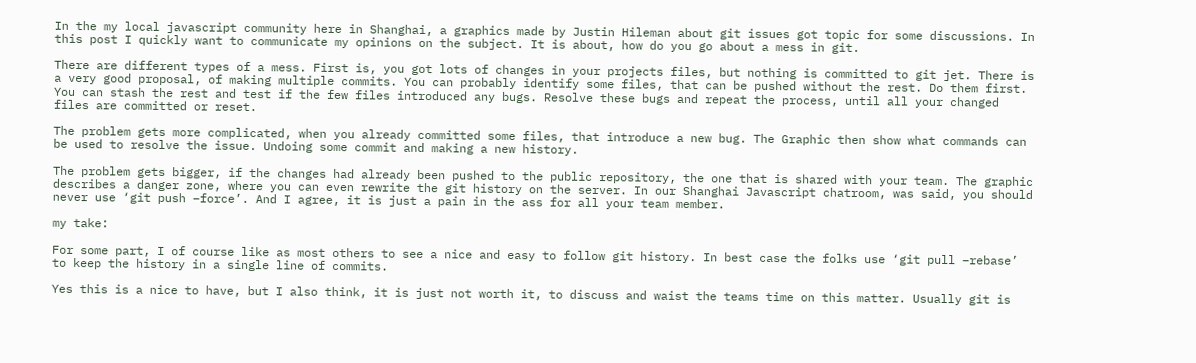In the my local javascript community here in Shanghai, a graphics made by Justin Hileman about git issues got topic for some discussions. In this post I quickly want to communicate my opinions on the subject. It is about, how do you go about a mess in git.

There are different types of a mess. First is, you got lots of changes in your projects files, but nothing is committed to git jet. There is a very good proposal, of making multiple commits. You can probably identify some files, that can be pushed without the rest. Do them first. You can stash the rest and test if the few files introduced any bugs. Resolve these bugs and repeat the process, until all your changed files are committed or reset.

The problem gets more complicated, when you already committed some files, that introduce a new bug. The Graphic then show what commands can be used to resolve the issue. Undoing some commit and making a new history.

The problem gets bigger, if the changes had already been pushed to the public repository, the one that is shared with your team. The graphic describes a danger zone, where you can even rewrite the git history on the server. In our Shanghai Javascript chatroom, was said, you should never use ‘git push –force’. And I agree, it is just a pain in the ass for all your team member.

my take:

For some part, I of course like as most others to see a nice and easy to follow git history. In best case the folks use ‘git pull –rebase’ to keep the history in a single line of commits.

Yes this is a nice to have, but I also think, it is just not worth it, to discuss and waist the teams time on this matter. Usually git is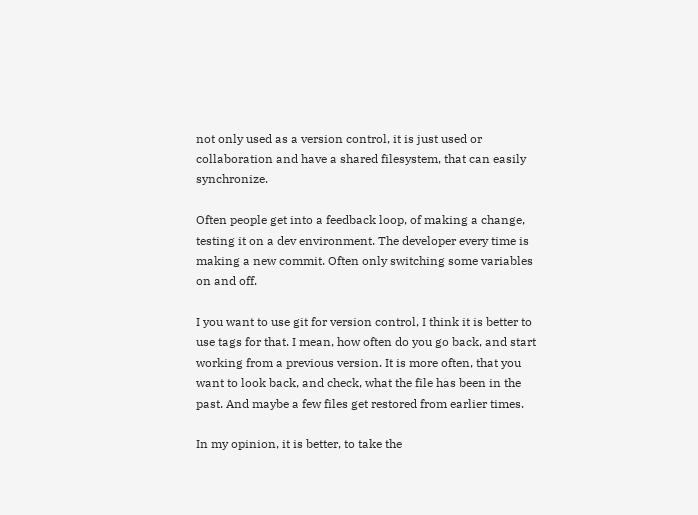not only used as a version control, it is just used or collaboration and have a shared filesystem, that can easily synchronize.

Often people get into a feedback loop, of making a change, testing it on a dev environment. The developer every time is making a new commit. Often only switching some variables on and off.

I you want to use git for version control, I think it is better to use tags for that. I mean, how often do you go back, and start working from a previous version. It is more often, that you want to look back, and check, what the file has been in the past. And maybe a few files get restored from earlier times.

In my opinion, it is better, to take the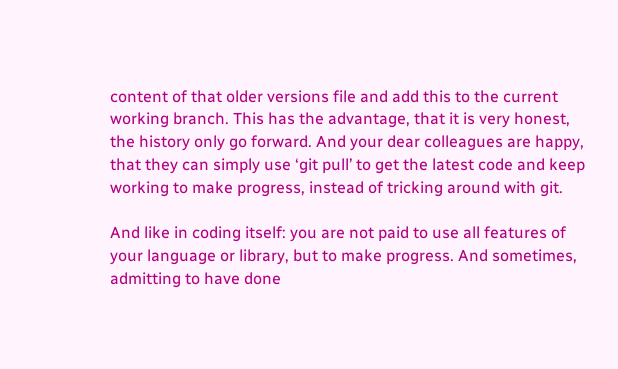content of that older versions file and add this to the current working branch. This has the advantage, that it is very honest, the history only go forward. And your dear colleagues are happy, that they can simply use ‘git pull’ to get the latest code and keep working to make progress, instead of tricking around with git.

And like in coding itself: you are not paid to use all features of your language or library, but to make progress. And sometimes, admitting to have done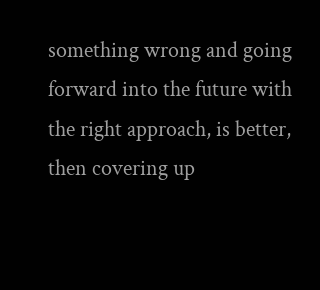something wrong and going forward into the future with the right approach, is better, then covering up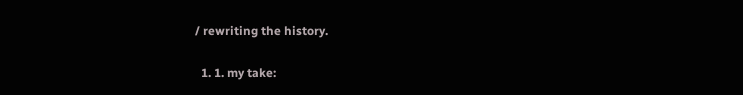/ rewriting the history.

  1. 1. my take: